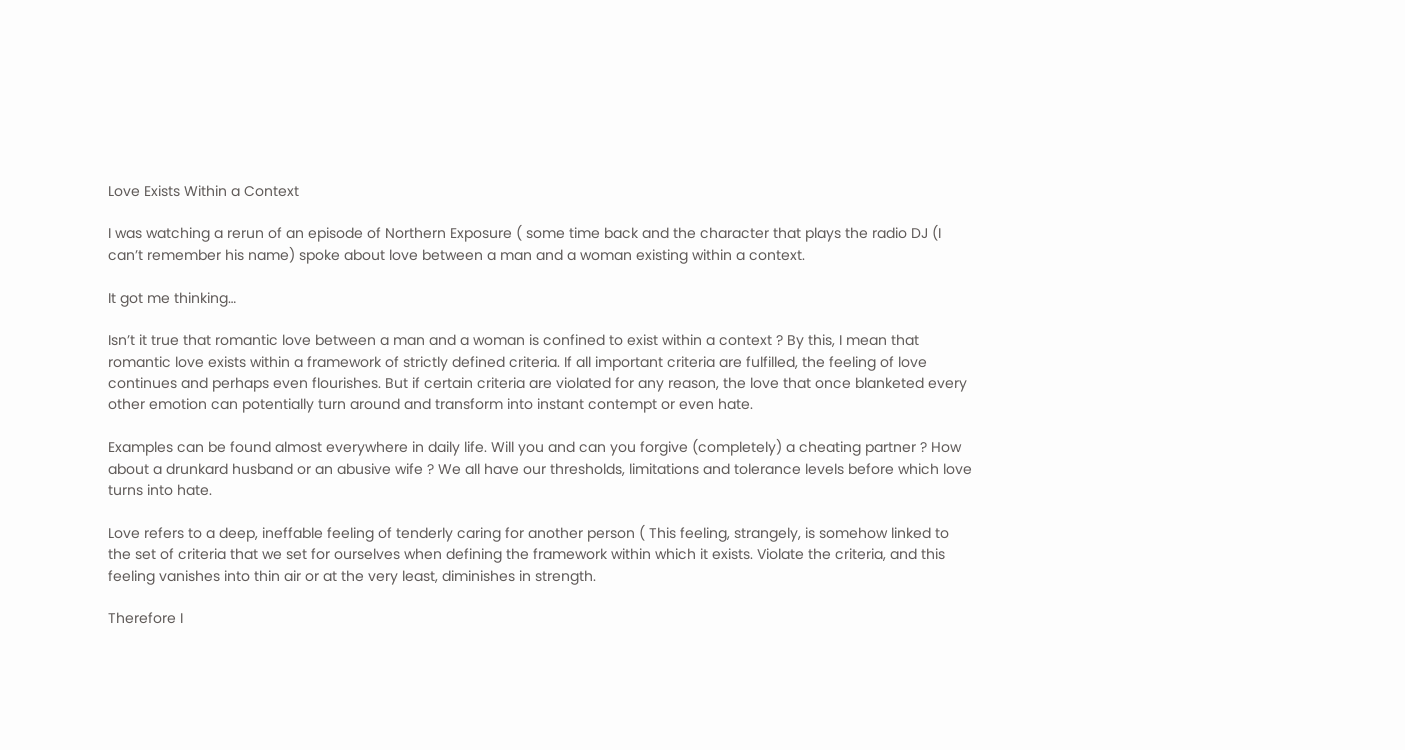Love Exists Within a Context

I was watching a rerun of an episode of Northern Exposure ( some time back and the character that plays the radio DJ (I can’t remember his name) spoke about love between a man and a woman existing within a context.

It got me thinking…

Isn’t it true that romantic love between a man and a woman is confined to exist within a context ? By this, I mean that romantic love exists within a framework of strictly defined criteria. If all important criteria are fulfilled, the feeling of love continues and perhaps even flourishes. But if certain criteria are violated for any reason, the love that once blanketed every other emotion can potentially turn around and transform into instant contempt or even hate.

Examples can be found almost everywhere in daily life. Will you and can you forgive (completely) a cheating partner ? How about a drunkard husband or an abusive wife ? We all have our thresholds, limitations and tolerance levels before which love turns into hate.

Love refers to a deep, ineffable feeling of tenderly caring for another person ( This feeling, strangely, is somehow linked to the set of criteria that we set for ourselves when defining the framework within which it exists. Violate the criteria, and this feeling vanishes into thin air or at the very least, diminishes in strength.

Therefore I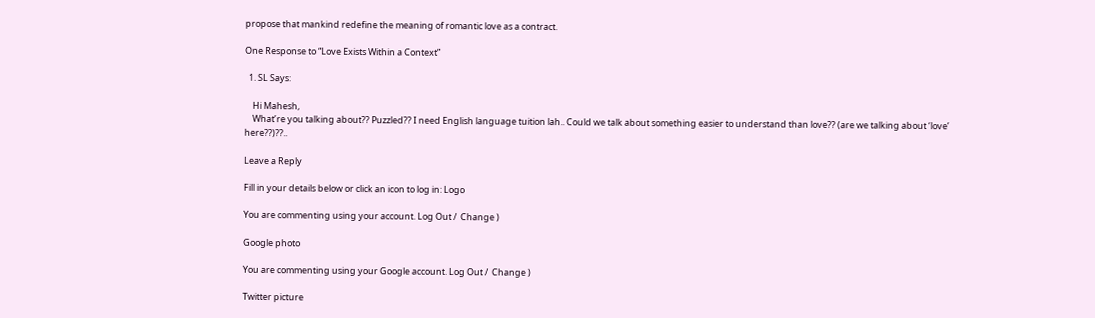propose that mankind redefine the meaning of romantic love as a contract.

One Response to “Love Exists Within a Context”

  1. SL Says:

    Hi Mahesh,
    What’re you talking about?? Puzzled?? I need English language tuition lah.. Could we talk about something easier to understand than love?? (are we talking about ‘love’ here??)??..

Leave a Reply

Fill in your details below or click an icon to log in: Logo

You are commenting using your account. Log Out /  Change )

Google photo

You are commenting using your Google account. Log Out /  Change )

Twitter picture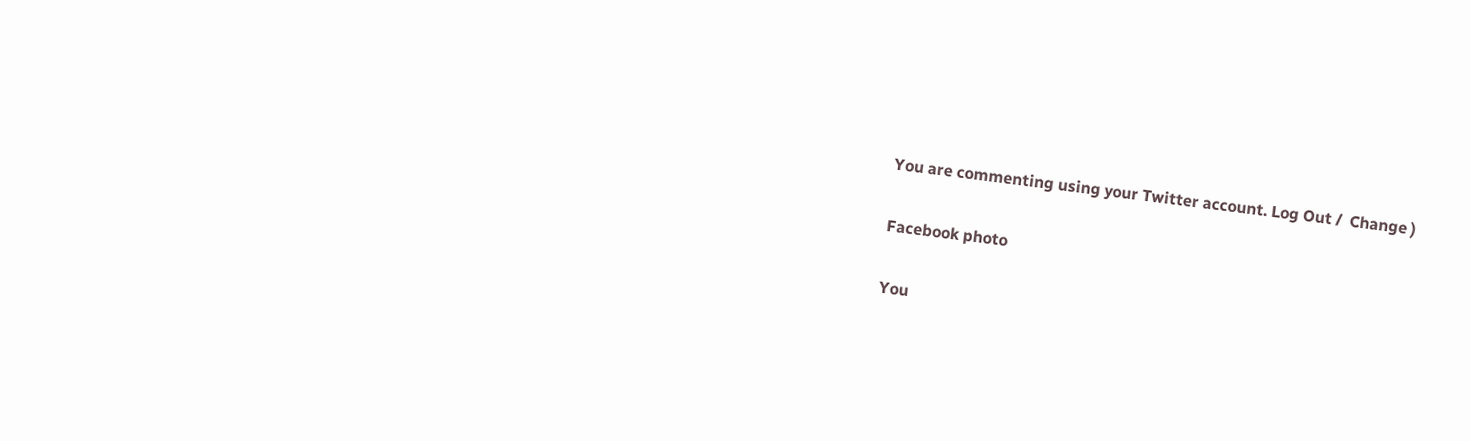You are commenting using your Twitter account. Log Out /  Change )

Facebook photo

You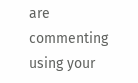are commenting using your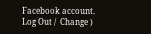Facebook account. Log Out /  Change )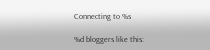Connecting to %s

%d bloggers like this: